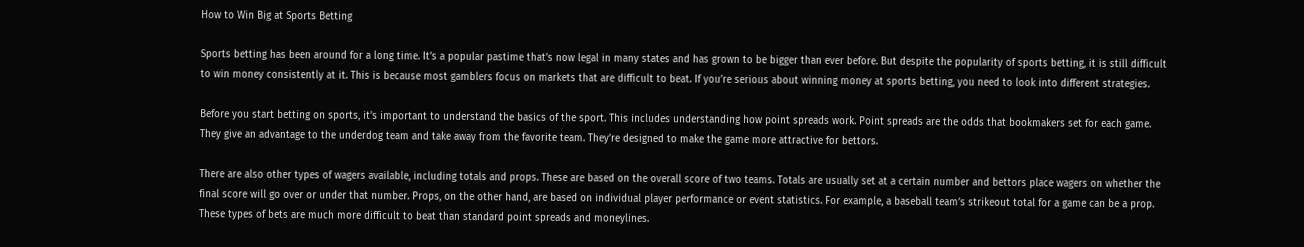How to Win Big at Sports Betting

Sports betting has been around for a long time. It’s a popular pastime that’s now legal in many states and has grown to be bigger than ever before. But despite the popularity of sports betting, it is still difficult to win money consistently at it. This is because most gamblers focus on markets that are difficult to beat. If you’re serious about winning money at sports betting, you need to look into different strategies.

Before you start betting on sports, it’s important to understand the basics of the sport. This includes understanding how point spreads work. Point spreads are the odds that bookmakers set for each game. They give an advantage to the underdog team and take away from the favorite team. They’re designed to make the game more attractive for bettors.

There are also other types of wagers available, including totals and props. These are based on the overall score of two teams. Totals are usually set at a certain number and bettors place wagers on whether the final score will go over or under that number. Props, on the other hand, are based on individual player performance or event statistics. For example, a baseball team’s strikeout total for a game can be a prop. These types of bets are much more difficult to beat than standard point spreads and moneylines.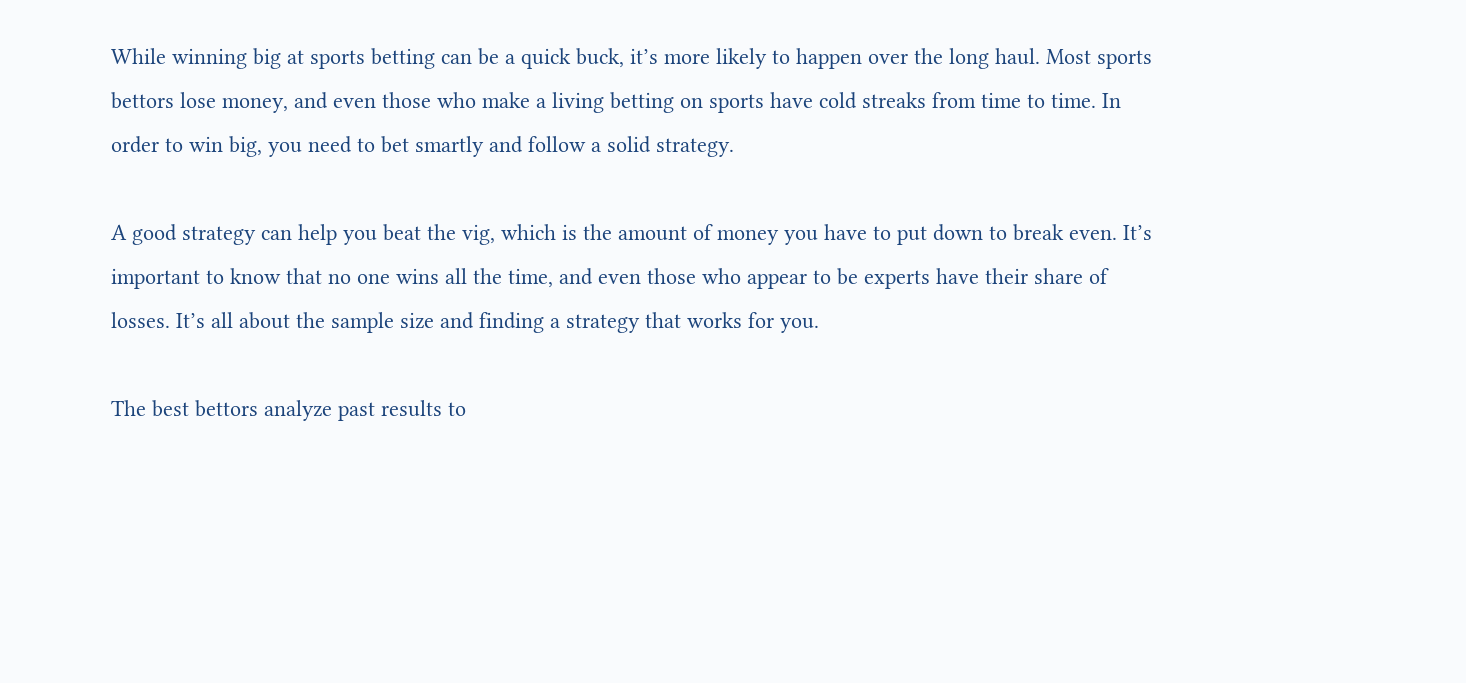While winning big at sports betting can be a quick buck, it’s more likely to happen over the long haul. Most sports bettors lose money, and even those who make a living betting on sports have cold streaks from time to time. In order to win big, you need to bet smartly and follow a solid strategy.

A good strategy can help you beat the vig, which is the amount of money you have to put down to break even. It’s important to know that no one wins all the time, and even those who appear to be experts have their share of losses. It’s all about the sample size and finding a strategy that works for you.

The best bettors analyze past results to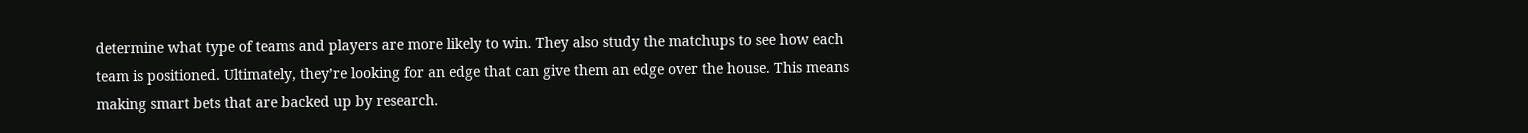determine what type of teams and players are more likely to win. They also study the matchups to see how each team is positioned. Ultimately, they’re looking for an edge that can give them an edge over the house. This means making smart bets that are backed up by research.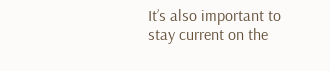It’s also important to stay current on the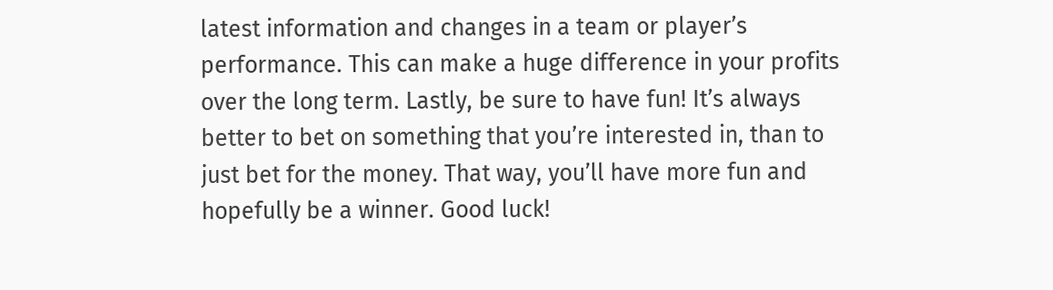latest information and changes in a team or player’s performance. This can make a huge difference in your profits over the long term. Lastly, be sure to have fun! It’s always better to bet on something that you’re interested in, than to just bet for the money. That way, you’ll have more fun and hopefully be a winner. Good luck!